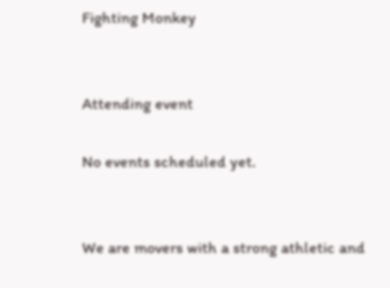Fighting Monkey


Attending event

No events scheduled yet.


We are movers with a strong athletic and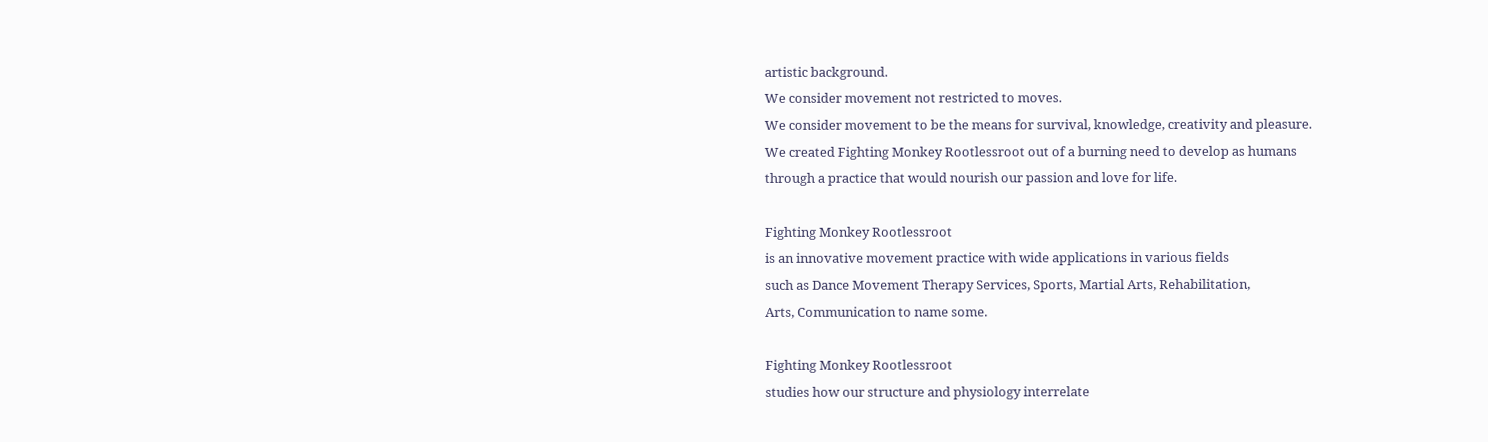artistic background.
We consider movement not restricted to moves.
We consider movement to be the means for survival, knowledge, creativity and pleasure.
We created Fighting Monkey Rootlessroot out of a burning need to develop as humans
through a practice that would nourish our passion and love for life.

Fighting Monkey Rootlessroot
is an innovative movement practice with wide applications in various fields
such as Dance Movement Therapy Services, Sports, Martial Arts, Rehabilitation,
Arts, Communication to name some.

Fighting Monkey Rootlessroot
studies how our structure and physiology interrelate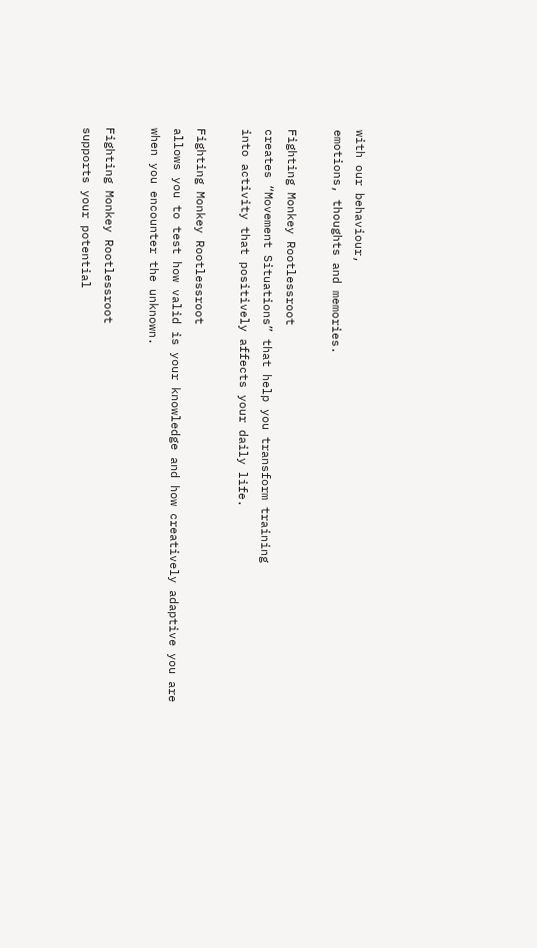with our behaviour,
emotions, thoughts and memories.

Fighting Monkey Rootlessroot
creates “Movement Situations” that help you transform training
into activity that positively affects your daily life.

Fighting Monkey Rootlessroot
allows you to test how valid is your knowledge and how creatively adaptive you are
when you encounter the unknown.

Fighting Monkey Rootlessroot
supports your potential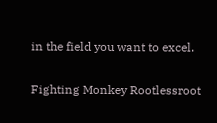in the field you want to excel.


Fighting Monkey Rootlessroot